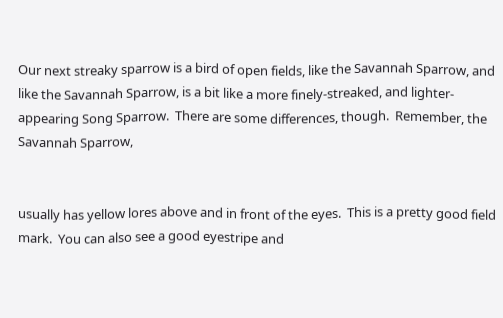Our next streaky sparrow is a bird of open fields, like the Savannah Sparrow, and like the Savannah Sparrow, is a bit like a more finely-streaked, and lighter-appearing Song Sparrow.  There are some differences, though.  Remember, the Savannah Sparrow,


usually has yellow lores above and in front of the eyes.  This is a pretty good field mark.  You can also see a good eyestripe and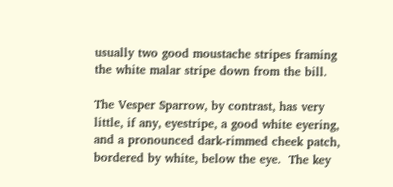usually two good moustache stripes framing the white malar stripe down from the bill.

The Vesper Sparrow, by contrast, has very little, if any, eyestripe, a good white eyering, and a pronounced dark-rimmed cheek patch, bordered by white, below the eye.  The key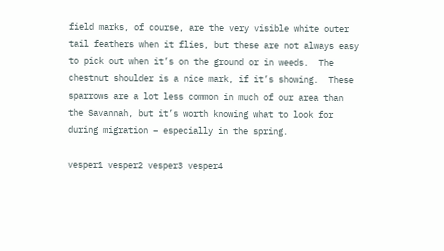field marks, of course, are the very visible white outer tail feathers when it flies, but these are not always easy to pick out when it’s on the ground or in weeds.  The chestnut shoulder is a nice mark, if it’s showing.  These sparrows are a lot less common in much of our area than the Savannah, but it’s worth knowing what to look for during migration – especially in the spring.

vesper1 vesper2 vesper3 vesper4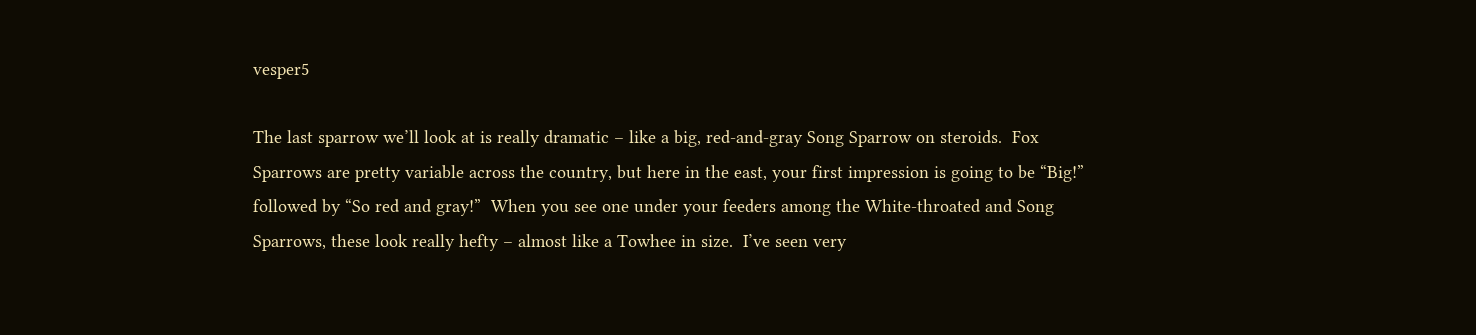vesper5

The last sparrow we’ll look at is really dramatic – like a big, red-and-gray Song Sparrow on steroids.  Fox Sparrows are pretty variable across the country, but here in the east, your first impression is going to be “Big!” followed by “So red and gray!”  When you see one under your feeders among the White-throated and Song Sparrows, these look really hefty – almost like a Towhee in size.  I’ve seen very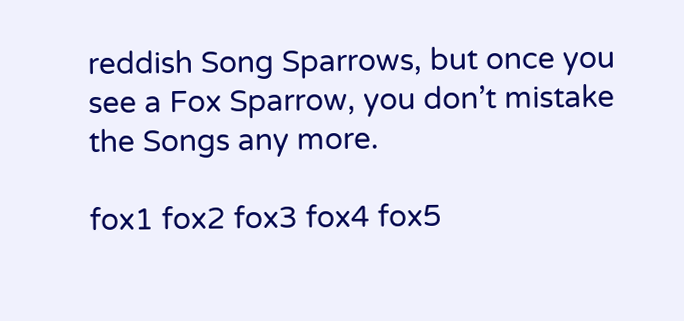reddish Song Sparrows, but once you see a Fox Sparrow, you don’t mistake the Songs any more.

fox1 fox2 fox3 fox4 fox5